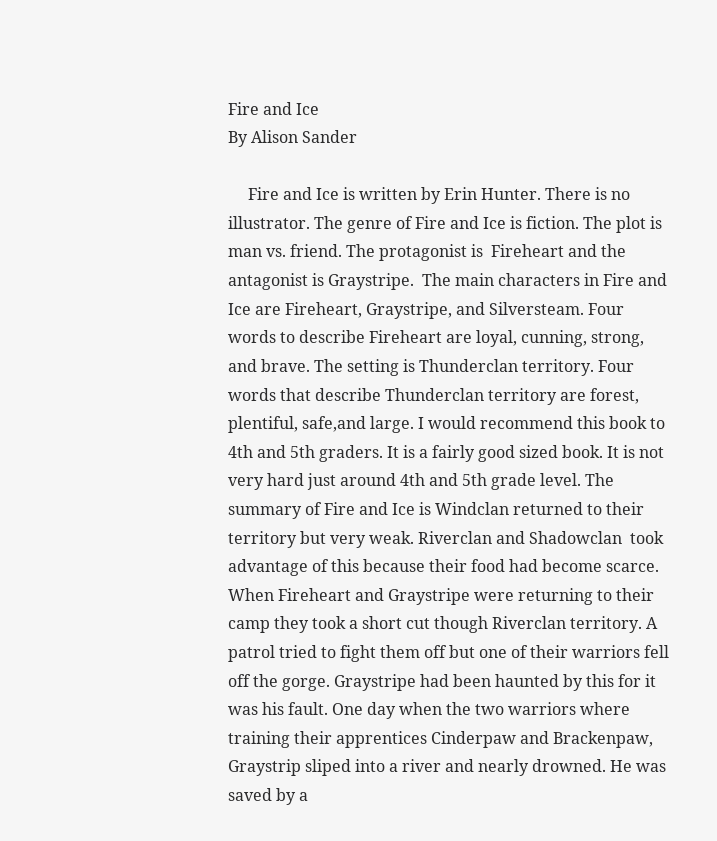Fire and Ice
By Alison Sander

     Fire and Ice is written by Erin Hunter. There is no illustrator. The genre of Fire and Ice is fiction. The plot is man vs. friend. The protagonist is  Fireheart and the antagonist is Graystripe.  The main characters in Fire and Ice are Fireheart, Graystripe, and Silversteam. Four words to describe Fireheart are loyal, cunning, strong, and brave. The setting is Thunderclan territory. Four words that describe Thunderclan territory are forest, plentiful, safe,and large. I would recommend this book to 4th and 5th graders. It is a fairly good sized book. It is not very hard just around 4th and 5th grade level. The summary of Fire and Ice is Windclan returned to their territory but very weak. Riverclan and Shadowclan  took advantage of this because their food had become scarce. When Fireheart and Graystripe were returning to their camp they took a short cut though Riverclan territory. A patrol tried to fight them off but one of their warriors fell off the gorge. Graystripe had been haunted by this for it was his fault. One day when the two warriors where training their apprentices Cinderpaw and Brackenpaw, Graystrip sliped into a river and nearly drowned. He was saved by a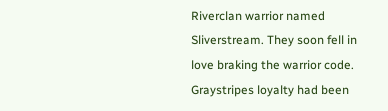Riverclan warrior named Sliverstream. They soon fell in love braking the warrior code. Graystripes loyalty had been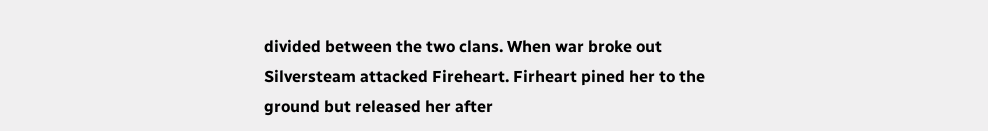divided between the two clans. When war broke out Silversteam attacked Fireheart. Firheart pined her to the ground but released her after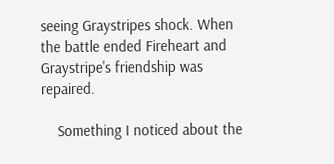seeing Graystripes shock. When the battle ended Fireheart and Graystripe's friendship was repaired.

    Something I noticed about the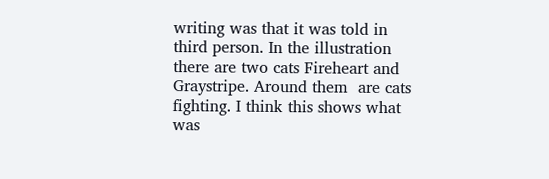writing was that it was told in third person. In the illustration there are two cats Fireheart and Graystripe. Around them  are cats fighting. I think this shows what was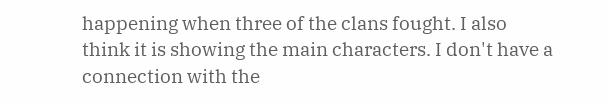happening when three of the clans fought. I also think it is showing the main characters. I don't have a connection with the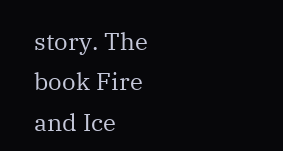story. The book Fire and Ice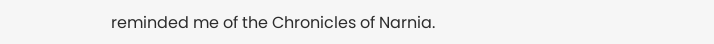reminded me of the Chronicles of Narnia.